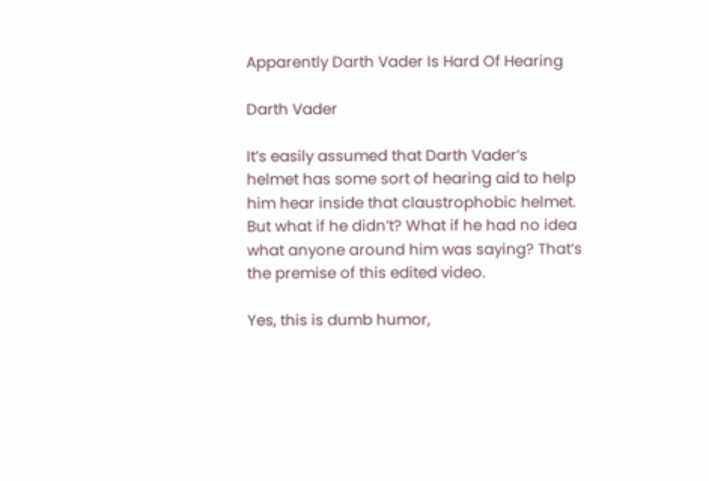Apparently Darth Vader Is Hard Of Hearing

Darth Vader

It’s easily assumed that Darth Vader’s helmet has some sort of hearing aid to help him hear inside that claustrophobic helmet. But what if he didn’t? What if he had no idea what anyone around him was saying? That’s the premise of this edited video.

Yes, this is dumb humor,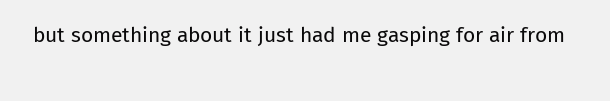but something about it just had me gasping for air from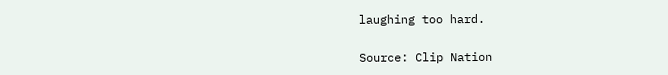laughing too hard.

Source: Clip Nation